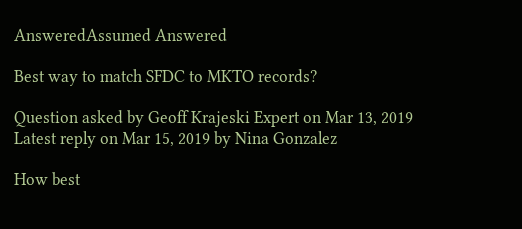AnsweredAssumed Answered

Best way to match SFDC to MKTO records?

Question asked by Geoff Krajeski Expert on Mar 13, 2019
Latest reply on Mar 15, 2019 by Nina Gonzalez

How best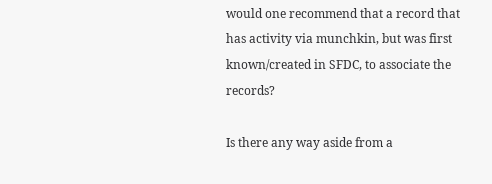would one recommend that a record that has activity via munchkin, but was first known/created in SFDC, to associate the records?

Is there any way aside from a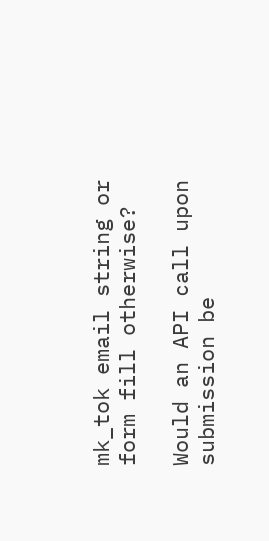mk_tok email string or form fill otherwise?

Would an API call upon submission be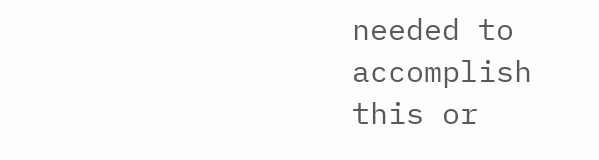needed to accomplish this or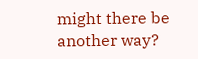might there be another way?